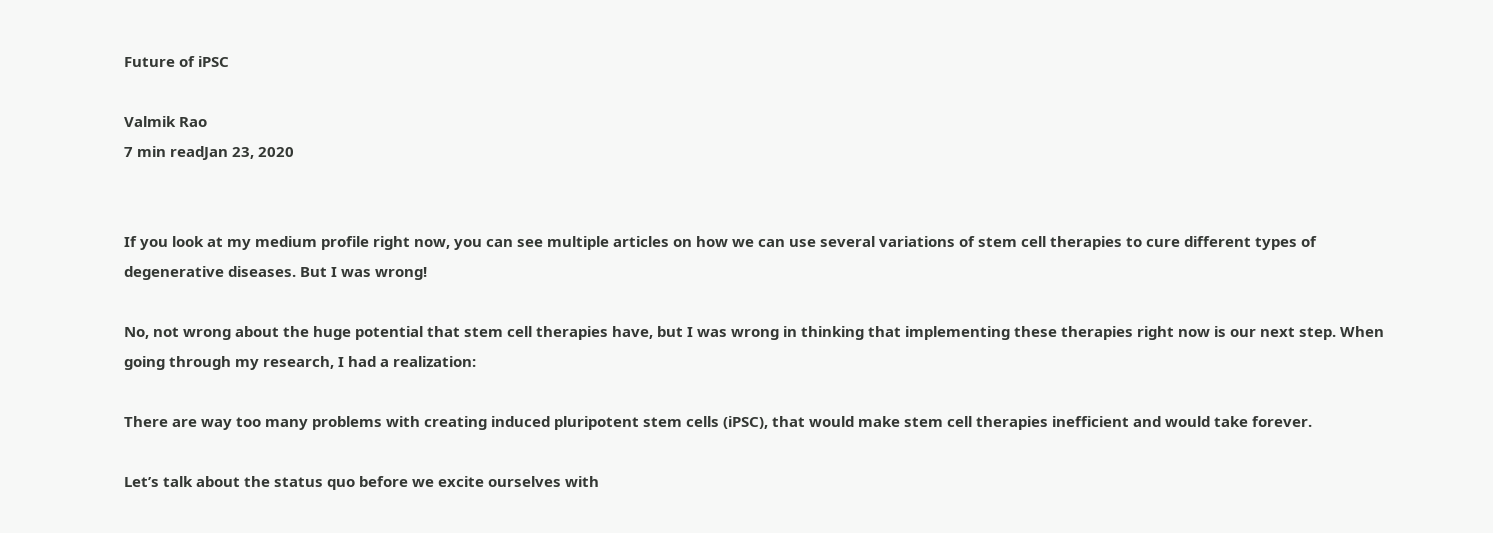Future of iPSC

Valmik Rao
7 min readJan 23, 2020


If you look at my medium profile right now, you can see multiple articles on how we can use several variations of stem cell therapies to cure different types of degenerative diseases. But I was wrong!

No, not wrong about the huge potential that stem cell therapies have, but I was wrong in thinking that implementing these therapies right now is our next step. When going through my research, I had a realization:

There are way too many problems with creating induced pluripotent stem cells (iPSC), that would make stem cell therapies inefficient and would take forever.

Let’s talk about the status quo before we excite ourselves with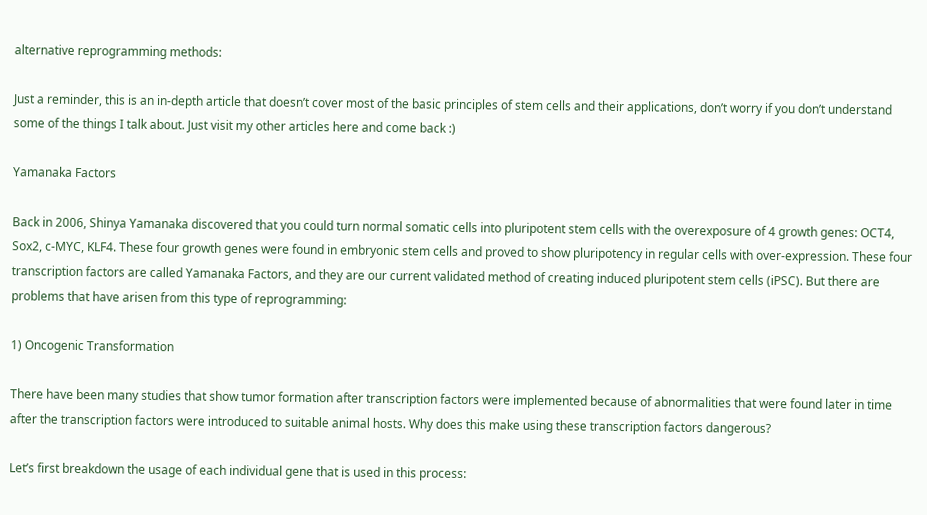alternative reprogramming methods:

Just a reminder, this is an in-depth article that doesn’t cover most of the basic principles of stem cells and their applications, don’t worry if you don’t understand some of the things I talk about. Just visit my other articles here and come back :)

Yamanaka Factors

Back in 2006, Shinya Yamanaka discovered that you could turn normal somatic cells into pluripotent stem cells with the overexposure of 4 growth genes: OCT4, Sox2, c-MYC, KLF4. These four growth genes were found in embryonic stem cells and proved to show pluripotency in regular cells with over-expression. These four transcription factors are called Yamanaka Factors, and they are our current validated method of creating induced pluripotent stem cells (iPSC). But there are problems that have arisen from this type of reprogramming:

1) Oncogenic Transformation

There have been many studies that show tumor formation after transcription factors were implemented because of abnormalities that were found later in time after the transcription factors were introduced to suitable animal hosts. Why does this make using these transcription factors dangerous?

Let’s first breakdown the usage of each individual gene that is used in this process: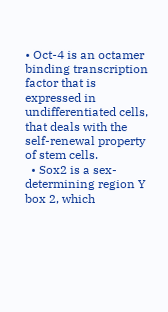• Oct-4 is an octamer binding transcription factor that is expressed in undifferentiated cells, that deals with the self-renewal property of stem cells.
  • Sox2 is a sex-determining region Y box 2, which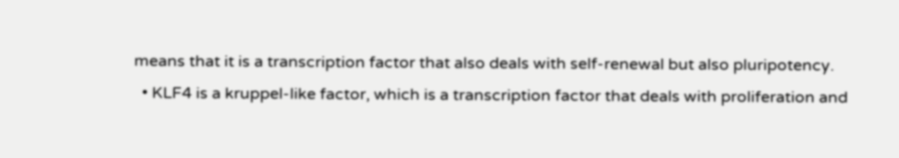means that it is a transcription factor that also deals with self-renewal but also pluripotency.
  • KLF4 is a kruppel-like factor, which is a transcription factor that deals with proliferation and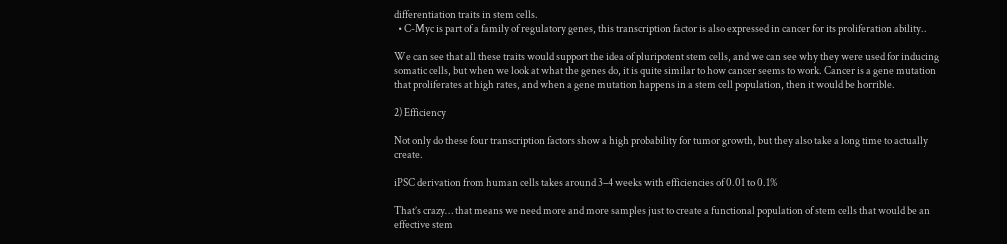differentiation traits in stem cells.
  • C-Myc is part of a family of regulatory genes, this transcription factor is also expressed in cancer for its proliferation ability..

We can see that all these traits would support the idea of pluripotent stem cells, and we can see why they were used for inducing somatic cells, but when we look at what the genes do, it is quite similar to how cancer seems to work. Cancer is a gene mutation that proliferates at high rates, and when a gene mutation happens in a stem cell population, then it would be horrible.

2) Efficiency

Not only do these four transcription factors show a high probability for tumor growth, but they also take a long time to actually create.

iPSC derivation from human cells takes around 3–4 weeks with efficiencies of 0.01 to 0.1%

That’s crazy… that means we need more and more samples just to create a functional population of stem cells that would be an effective stem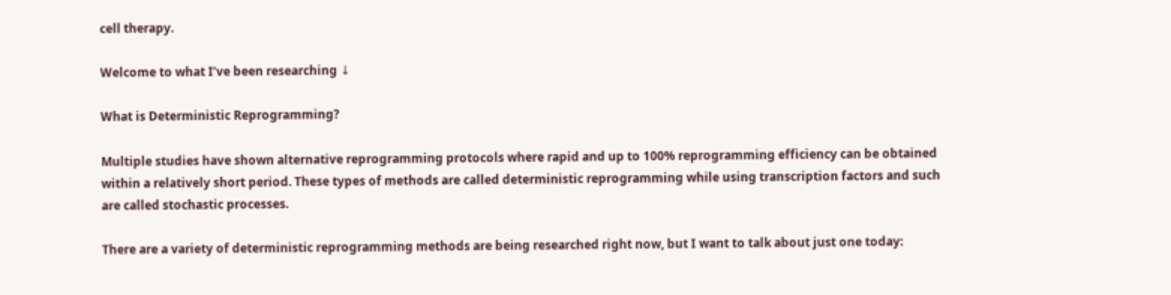cell therapy.

Welcome to what I’ve been researching ↓

What is Deterministic Reprogramming?

Multiple studies have shown alternative reprogramming protocols where rapid and up to 100% reprogramming efficiency can be obtained within a relatively short period. These types of methods are called deterministic reprogramming while using transcription factors and such are called stochastic processes.

There are a variety of deterministic reprogramming methods are being researched right now, but I want to talk about just one today: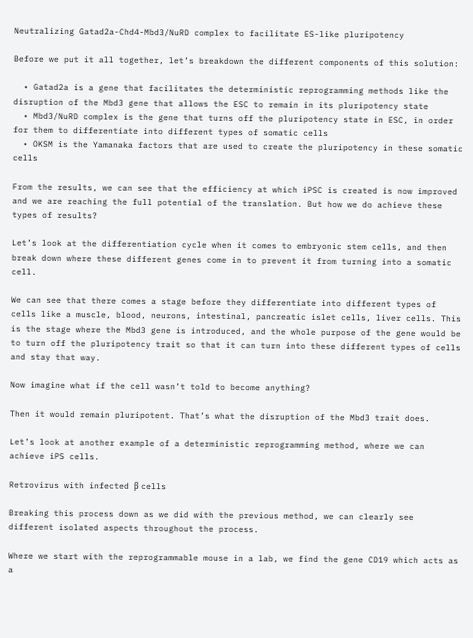Neutralizing Gatad2a-Chd4-Mbd3/NuRD complex to facilitate ES-like pluripotency

Before we put it all together, let’s breakdown the different components of this solution:

  • Gatad2a is a gene that facilitates the deterministic reprogramming methods like the disruption of the Mbd3 gene that allows the ESC to remain in its pluripotency state
  • Mbd3/NuRD complex is the gene that turns off the pluripotency state in ESC, in order for them to differentiate into different types of somatic cells
  • OKSM is the Yamanaka factors that are used to create the pluripotency in these somatic cells

From the results, we can see that the efficiency at which iPSC is created is now improved and we are reaching the full potential of the translation. But how we do achieve these types of results?

Let’s look at the differentiation cycle when it comes to embryonic stem cells, and then break down where these different genes come in to prevent it from turning into a somatic cell.

We can see that there comes a stage before they differentiate into different types of cells like a muscle, blood, neurons, intestinal, pancreatic islet cells, liver cells. This is the stage where the Mbd3 gene is introduced, and the whole purpose of the gene would be to turn off the pluripotency trait so that it can turn into these different types of cells and stay that way.

Now imagine what if the cell wasn’t told to become anything?

Then it would remain pluripotent. That’s what the disruption of the Mbd3 trait does.

Let’s look at another example of a deterministic reprogramming method, where we can achieve iPS cells.

Retrovirus with infected β cells

Breaking this process down as we did with the previous method, we can clearly see different isolated aspects throughout the process.

Where we start with the reprogrammable mouse in a lab, we find the gene CD19 which acts as a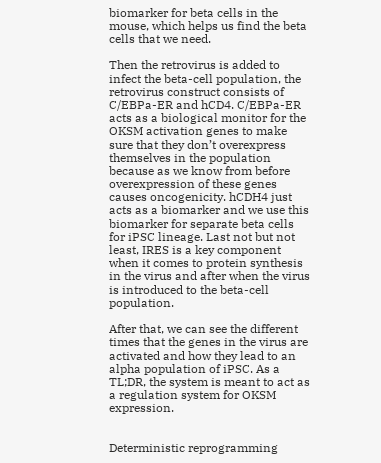biomarker for beta cells in the mouse, which helps us find the beta cells that we need.

Then the retrovirus is added to infect the beta-cell population, the retrovirus construct consists of C/EBPa-ER and hCD4. C/EBPa-ER acts as a biological monitor for the OKSM activation genes to make sure that they don’t overexpress themselves in the population because as we know from before overexpression of these genes causes oncogenicity. hCDH4 just acts as a biomarker and we use this biomarker for separate beta cells for iPSC lineage. Last not but not least, IRES is a key component when it comes to protein synthesis in the virus and after when the virus is introduced to the beta-cell population.

After that, we can see the different times that the genes in the virus are activated and how they lead to an alpha population of iPSC. As a TL;DR, the system is meant to act as a regulation system for OKSM expression.


Deterministic reprogramming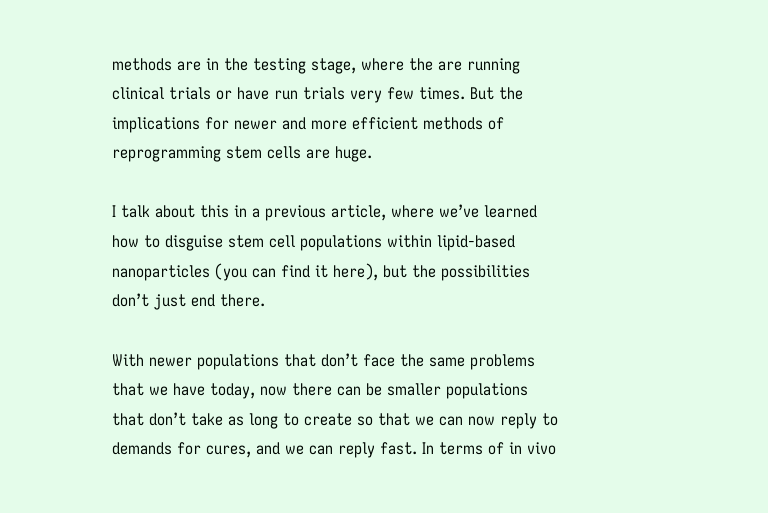methods are in the testing stage, where the are running clinical trials or have run trials very few times. But the implications for newer and more efficient methods of reprogramming stem cells are huge.

I talk about this in a previous article, where we’ve learned how to disguise stem cell populations within lipid-based nanoparticles (you can find it here), but the possibilities don’t just end there.

With newer populations that don’t face the same problems that we have today, now there can be smaller populations that don’t take as long to create so that we can now reply to demands for cures, and we can reply fast. In terms of in vivo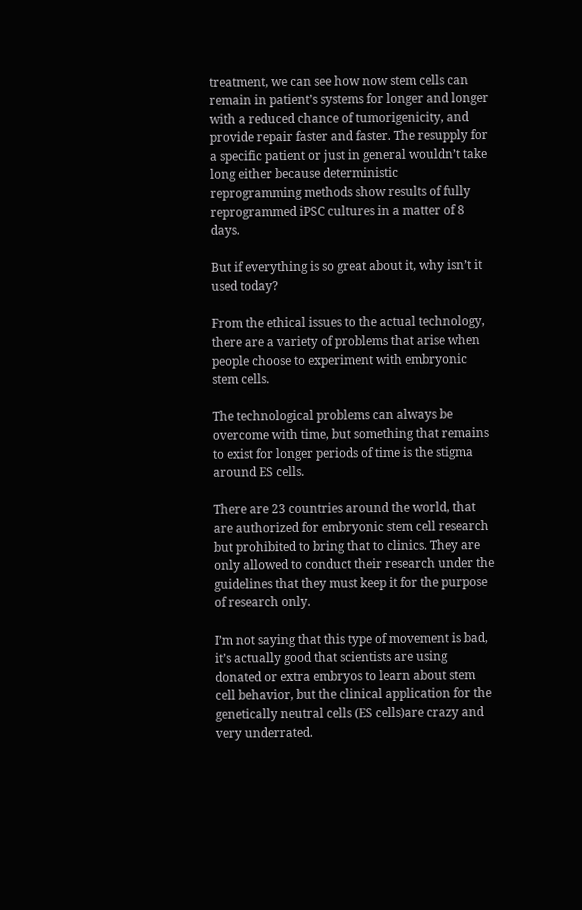treatment, we can see how now stem cells can remain in patient’s systems for longer and longer with a reduced chance of tumorigenicity, and provide repair faster and faster. The resupply for a specific patient or just in general wouldn’t take long either because deterministic reprogramming methods show results of fully reprogrammed iPSC cultures in a matter of 8 days.

But if everything is so great about it, why isn’t it used today?

From the ethical issues to the actual technology, there are a variety of problems that arise when people choose to experiment with embryonic stem cells.

The technological problems can always be overcome with time, but something that remains to exist for longer periods of time is the stigma around ES cells.

There are 23 countries around the world, that are authorized for embryonic stem cell research but prohibited to bring that to clinics. They are only allowed to conduct their research under the guidelines that they must keep it for the purpose of research only.

I’m not saying that this type of movement is bad, it’s actually good that scientists are using donated or extra embryos to learn about stem cell behavior, but the clinical application for the genetically neutral cells (ES cells)are crazy and very underrated.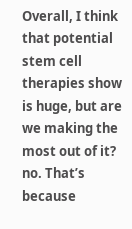Overall, I think that potential stem cell therapies show is huge, but are we making the most out of it? no. That’s because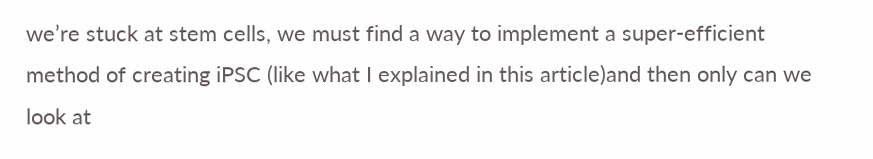we’re stuck at stem cells, we must find a way to implement a super-efficient method of creating iPSC (like what I explained in this article)and then only can we look at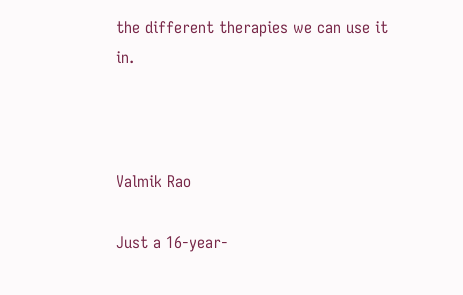the different therapies we can use it in.



Valmik Rao

Just a 16-year-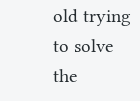old trying to solve the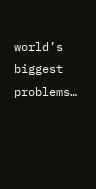world’s biggest problems…